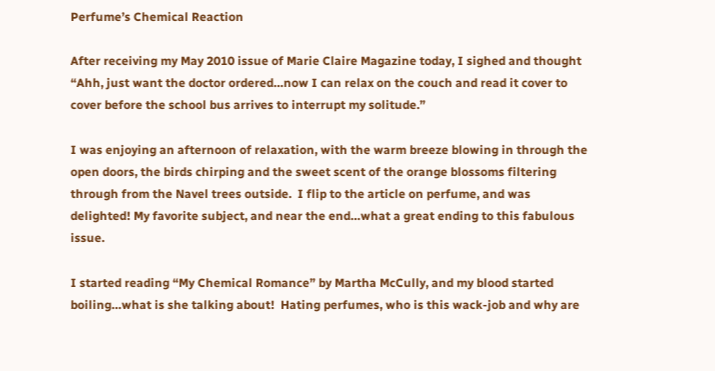Perfume’s Chemical Reaction

After receiving my May 2010 issue of Marie Claire Magazine today, I sighed and thought “Ahh, just want the doctor ordered…now I can relax on the couch and read it cover to cover before the school bus arrives to interrupt my solitude.”

I was enjoying an afternoon of relaxation, with the warm breeze blowing in through the open doors, the birds chirping and the sweet scent of the orange blossoms filtering through from the Navel trees outside.  I flip to the article on perfume, and was delighted! My favorite subject, and near the end…what a great ending to this fabulous issue.

I started reading “My Chemical Romance” by Martha McCully, and my blood started boiling…what is she talking about!  Hating perfumes, who is this wack-job and why are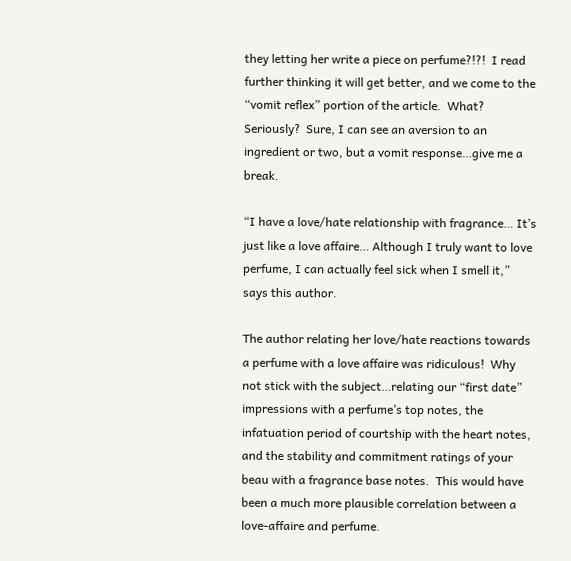they letting her write a piece on perfume?!?!  I read further thinking it will get better, and we come to the “vomit reflex” portion of the article.  What?  Seriously?  Sure, I can see an aversion to an ingredient or two, but a vomit response…give me a break.

“I have a love/hate relationship with fragrance… It’s just like a love affaire… Although I truly want to love perfume, I can actually feel sick when I smell it,” says this author.

The author relating her love/hate reactions towards a perfume with a love affaire was ridiculous!  Why not stick with the subject…relating our “first date” impressions with a perfume’s top notes, the infatuation period of courtship with the heart notes, and the stability and commitment ratings of your beau with a fragrance base notes.  This would have been a much more plausible correlation between a love-affaire and perfume.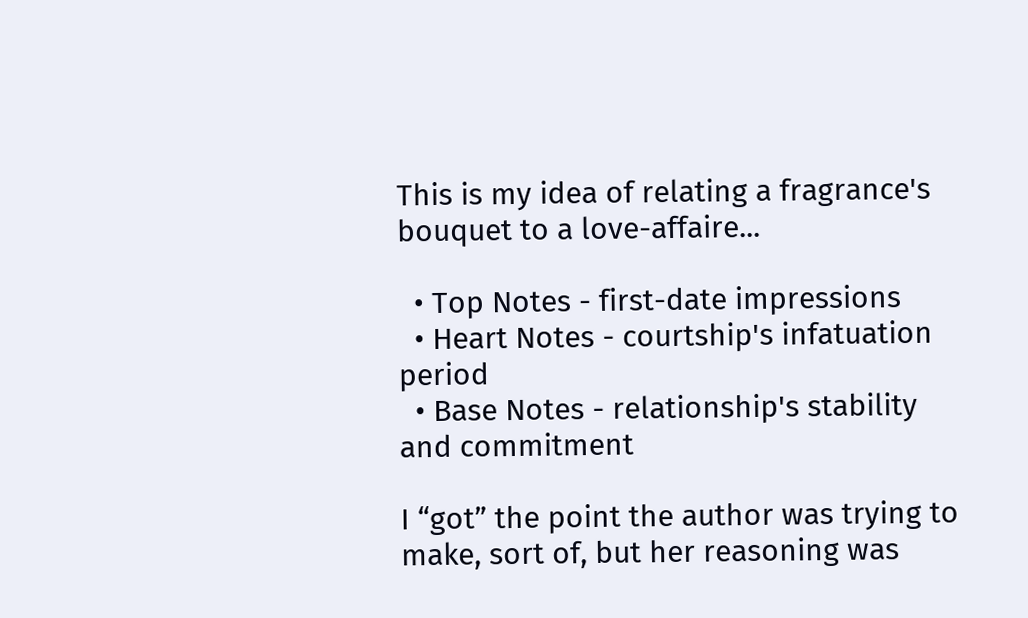This is my idea of relating a fragrance's bouquet to a love-affaire...

  • Top Notes - first-date impressions
  • Heart Notes - courtship's infatuation period
  • Base Notes - relationship's stability and commitment

I “got” the point the author was trying to make, sort of, but her reasoning was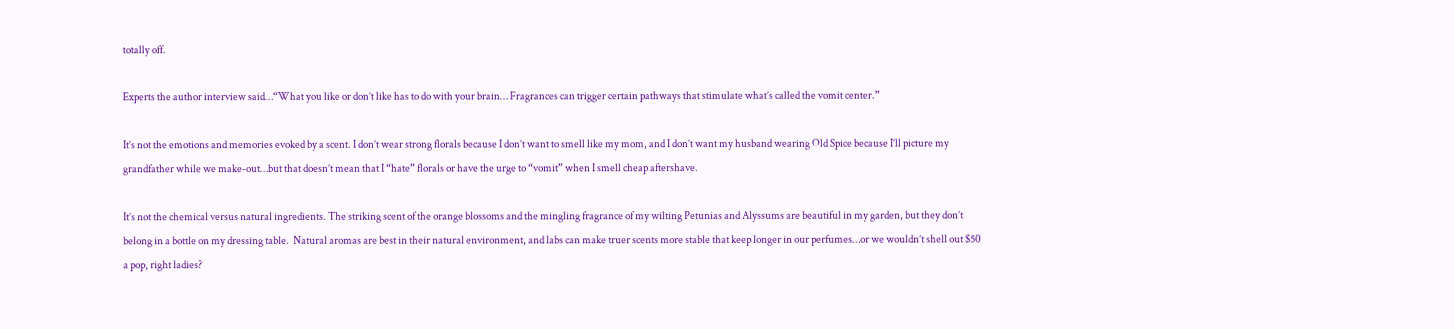totally off.

Experts the author interview said…“What you like or don’t like has to do with your brain… Fragrances can trigger certain pathways that stimulate what’s called the vomit center.”

It’s not the emotions and memories evoked by a scent. I don’t wear strong florals because I don’t want to smell like my mom, and I don’t want my husband wearing Old Spice because I’ll picture my grandfather while we make-out…but that doesn’t mean that I “hate” florals or have the urge to “vomit” when I smell cheap aftershave.

It’s not the chemical versus natural ingredients. The striking scent of the orange blossoms and the mingling fragrance of my wilting Petunias and Alyssums are beautiful in my garden, but they don’t belong in a bottle on my dressing table.  Natural aromas are best in their natural environment, and labs can make truer scents more stable that keep longer in our perfumes…or we wouldn’t shell out $50 a pop, right ladies?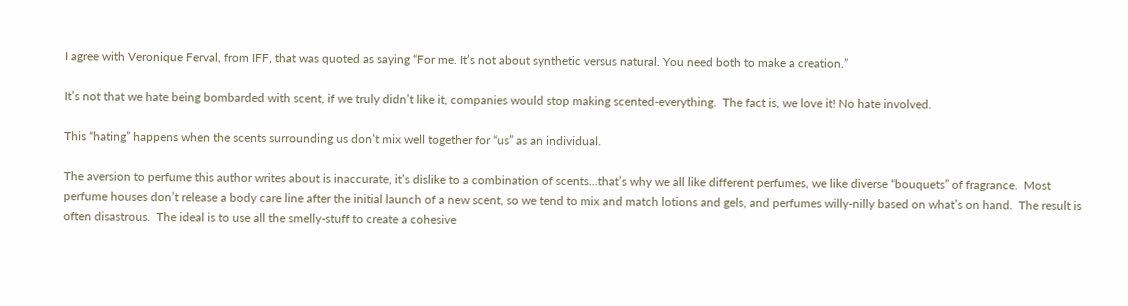I agree with Veronique Ferval, from IFF, that was quoted as saying “For me. It’s not about synthetic versus natural. You need both to make a creation.”

It’s not that we hate being bombarded with scent, if we truly didn’t like it, companies would stop making scented-everything.  The fact is, we love it! No hate involved.

This “hating” happens when the scents surrounding us don’t mix well together for “us” as an individual.

The aversion to perfume this author writes about is inaccurate, it’s dislike to a combination of scents…that’s why we all like different perfumes, we like diverse “bouquets” of fragrance.  Most perfume houses don’t release a body care line after the initial launch of a new scent, so we tend to mix and match lotions and gels, and perfumes willy-nilly based on what’s on hand.  The result is often disastrous.  The ideal is to use all the smelly-stuff to create a cohesive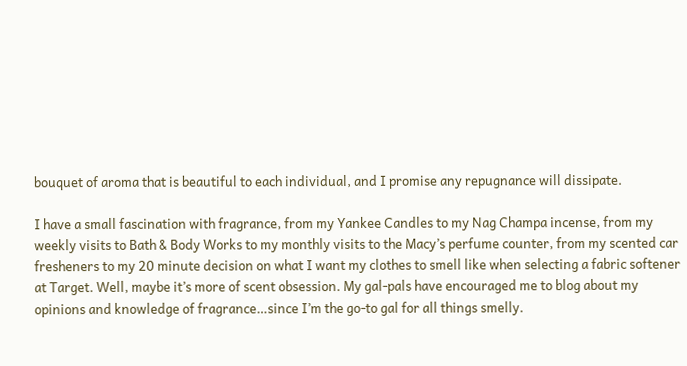bouquet of aroma that is beautiful to each individual, and I promise any repugnance will dissipate.

I have a small fascination with fragrance, from my Yankee Candles to my Nag Champa incense, from my weekly visits to Bath & Body Works to my monthly visits to the Macy’s perfume counter, from my scented car fresheners to my 20 minute decision on what I want my clothes to smell like when selecting a fabric softener at Target. Well, maybe it’s more of scent obsession. My gal-pals have encouraged me to blog about my opinions and knowledge of fragrance…since I’m the go-to gal for all things smelly.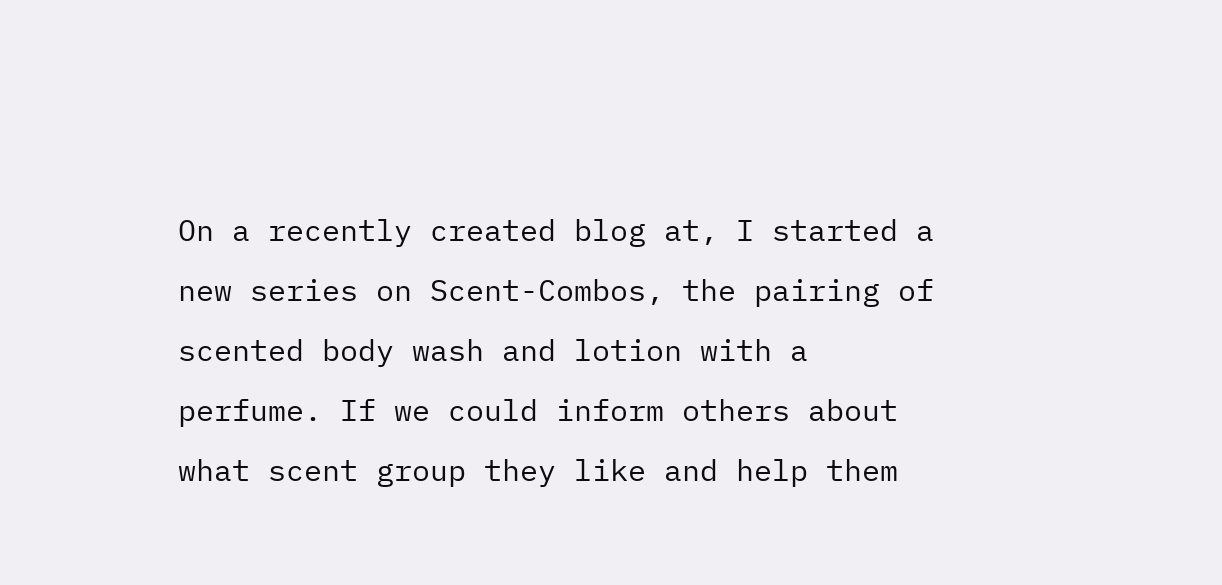On a recently created blog at, I started a new series on Scent-Combos, the pairing of scented body wash and lotion with a perfume. If we could inform others about what scent group they like and help them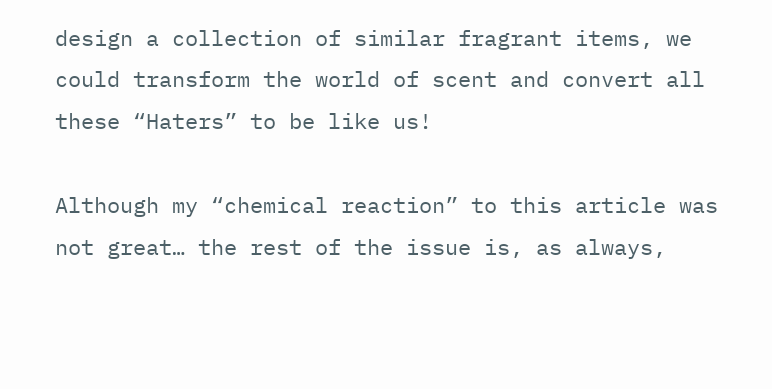design a collection of similar fragrant items, we could transform the world of scent and convert all these “Haters” to be like us!

Although my “chemical reaction” to this article was not great… the rest of the issue is, as always,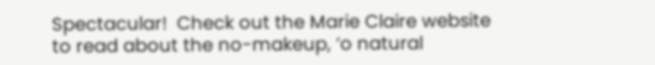Spectacular!  Check out the Marie Claire website to read about the no-makeup, ‘o natural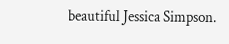beautiful Jessica Simpson.